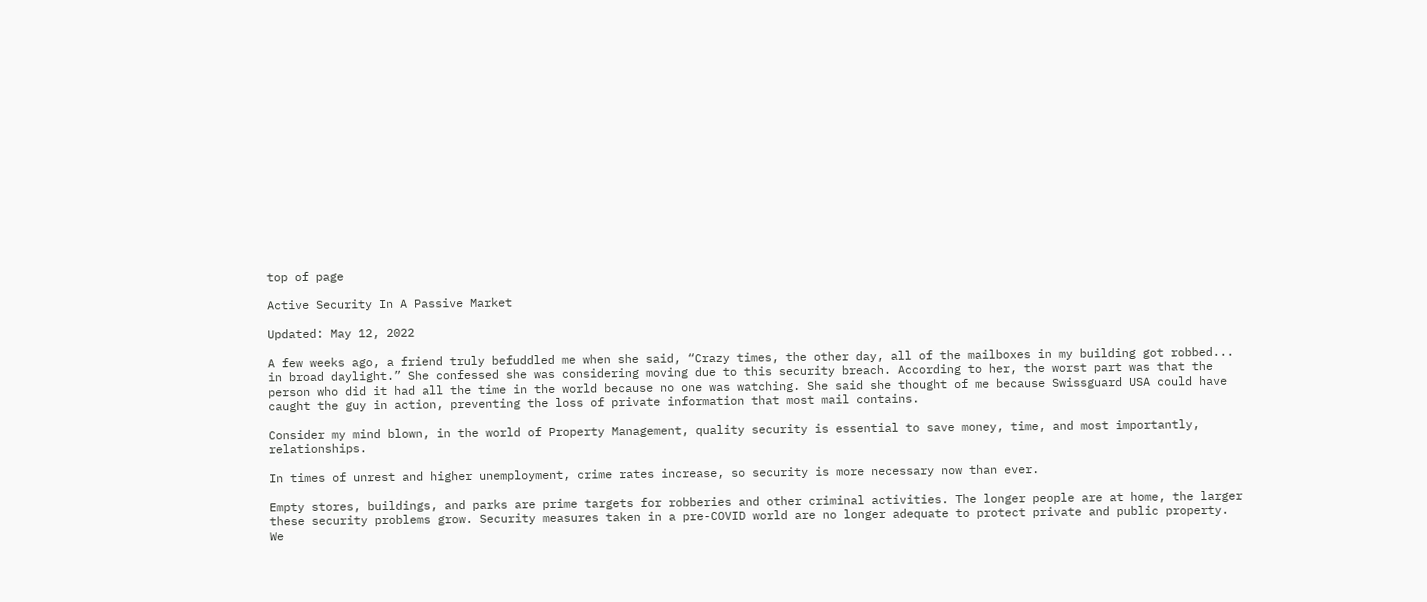top of page

Active Security In A Passive Market

Updated: May 12, 2022

A few weeks ago, a friend truly befuddled me when she said, “Crazy times, the other day, all of the mailboxes in my building got robbed... in broad daylight.” She confessed she was considering moving due to this security breach. According to her, the worst part was that the person who did it had all the time in the world because no one was watching. She said she thought of me because Swissguard USA could have caught the guy in action, preventing the loss of private information that most mail contains.

Consider my mind blown, in the world of Property Management, quality security is essential to save money, time, and most importantly, relationships.

In times of unrest and higher unemployment, crime rates increase, so security is more necessary now than ever.

Empty stores, buildings, and parks are prime targets for robberies and other criminal activities. The longer people are at home, the larger these security problems grow. Security measures taken in a pre-COVID world are no longer adequate to protect private and public property. We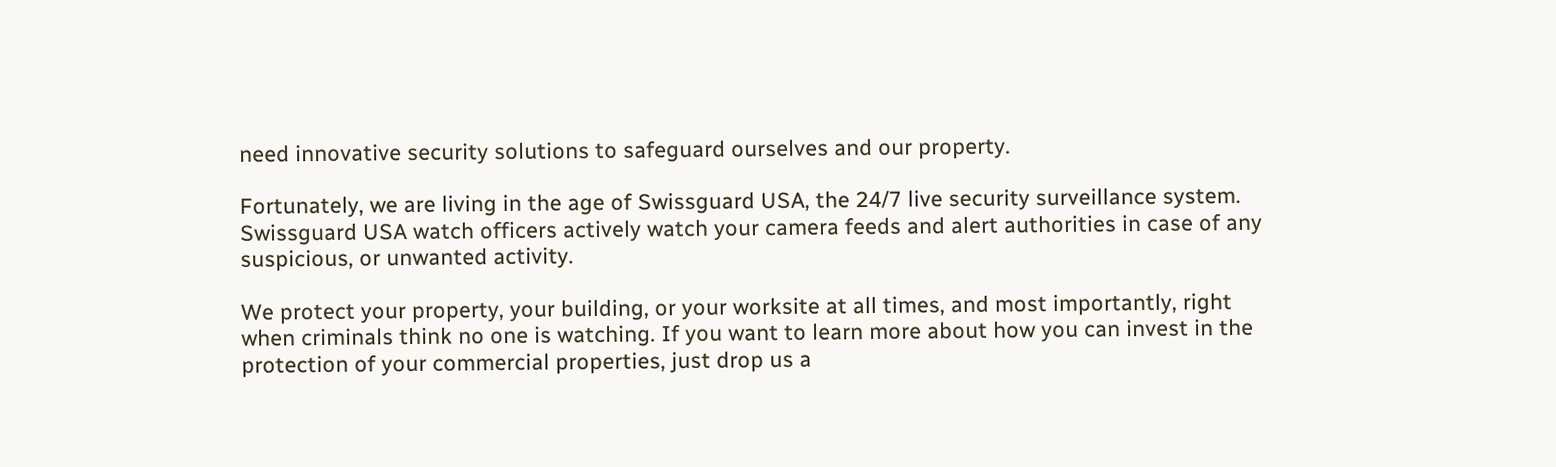need innovative security solutions to safeguard ourselves and our property.

Fortunately, we are living in the age of Swissguard USA, the 24/7 live security surveillance system. Swissguard USA watch officers actively watch your camera feeds and alert authorities in case of any suspicious, or unwanted activity.

We protect your property, your building, or your worksite at all times, and most importantly, right when criminals think no one is watching. If you want to learn more about how you can invest in the protection of your commercial properties, just drop us a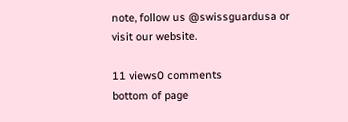note, follow us @swissguardusa or visit our website.

11 views0 comments
bottom of page